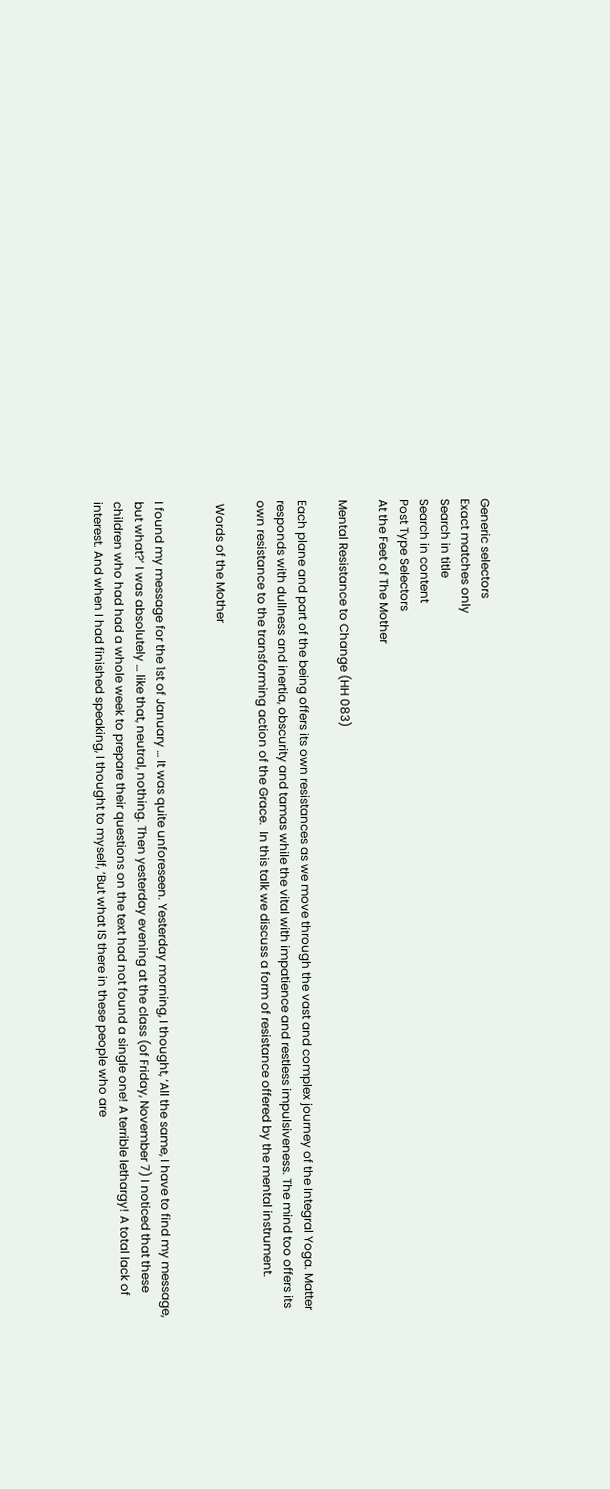Generic selectors
Exact matches only
Search in title
Search in content
Post Type Selectors
At the Feet of The Mother

Mental Resistance to Change (HH 083)

Each plane and part of the being offers its own resistances as we move through the vast and complex journey of the Integral Yoga. Matter responds with dullness and inertia, obscurity and tamas while the vital with impatience and restless impulsiveness. The mind too offers its own resistance to the transforming action of the Grace.  In this talk we discuss a form of resistance offered by the mental instrument.

 Words of the Mother


I found my message for the 1st of January … It was quite unforeseen. Yesterday morning, I thought, ‘All the same, I have to find my message, but what?’ I was absolutely … like that, neutral, nothing. Then yesterday evening at the class (of Friday, November 7) I noticed that these children who had had a whole week to prepare their questions on the text had not found a single one! A terrible lethargy! A total lack of interest. And when I had finished speaking, I thought to myself, ‘But what IS there in these people who are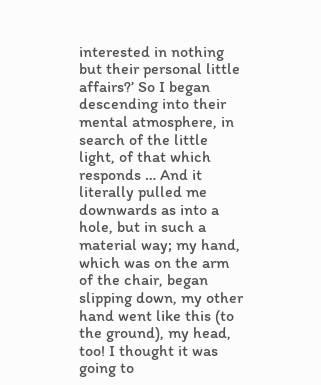interested in nothing but their personal little affairs?’ So I began descending into their mental atmosphere, in search of the little light, of that which responds … And it literally pulled me downwards as into a hole, but in such a material way; my hand, which was on the arm of the chair, began slipping down, my other hand went like this (to the ground), my head, too! I thought it was going to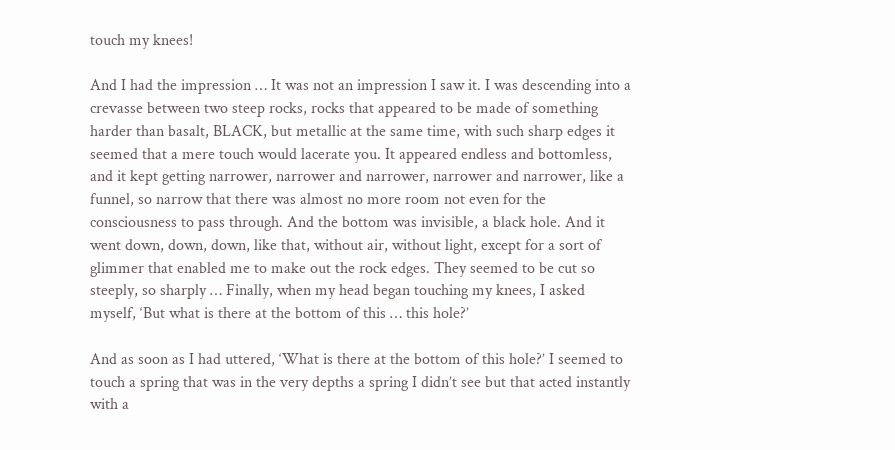touch my knees!

And I had the impression … It was not an impression I saw it. I was descending into a crevasse between two steep rocks, rocks that appeared to be made of something harder than basalt, BLACK, but metallic at the same time, with such sharp edges it seemed that a mere touch would lacerate you. It appeared endless and bottomless, and it kept getting narrower, narrower and narrower, narrower and narrower, like a funnel, so narrow that there was almost no more room not even for the consciousness to pass through. And the bottom was invisible, a black hole. And it went down, down, down, like that, without air, without light, except for a sort of glimmer that enabled me to make out the rock edges. They seemed to be cut so steeply, so sharply … Finally, when my head began touching my knees, I asked myself, ‘But what is there at the bottom of this … this hole?’

And as soon as I had uttered, ‘What is there at the bottom of this hole?’ I seemed to touch a spring that was in the very depths a spring I didn’t see but that acted instantly with a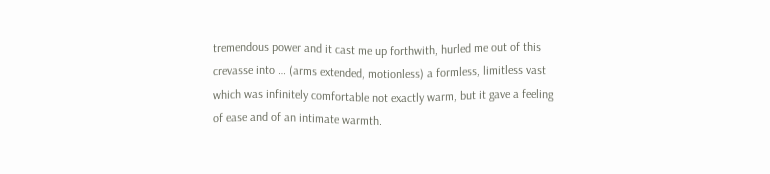tremendous power and it cast me up forthwith, hurled me out of this crevasse into … (arms extended, motionless) a formless, limitless vast which was infinitely comfortable not exactly warm, but it gave a feeling of ease and of an intimate warmth.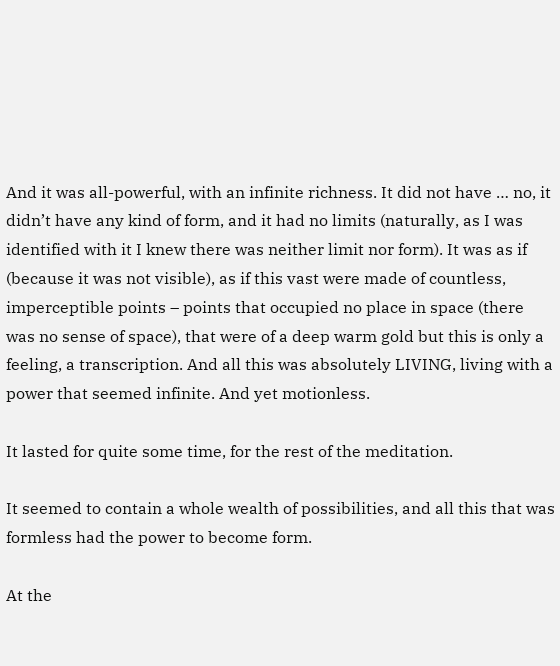And it was all-powerful, with an infinite richness. It did not have … no, it didn’t have any kind of form, and it had no limits (naturally, as I was identified with it I knew there was neither limit nor form). It was as if (because it was not visible), as if this vast were made of countless, imperceptible points – points that occupied no place in space (there was no sense of space), that were of a deep warm gold but this is only a feeling, a transcription. And all this was absolutely LIVING, living with a power that seemed infinite. And yet motionless.

It lasted for quite some time, for the rest of the meditation.

It seemed to contain a whole wealth of possibilities, and all this that was formless had the power to become form.

At the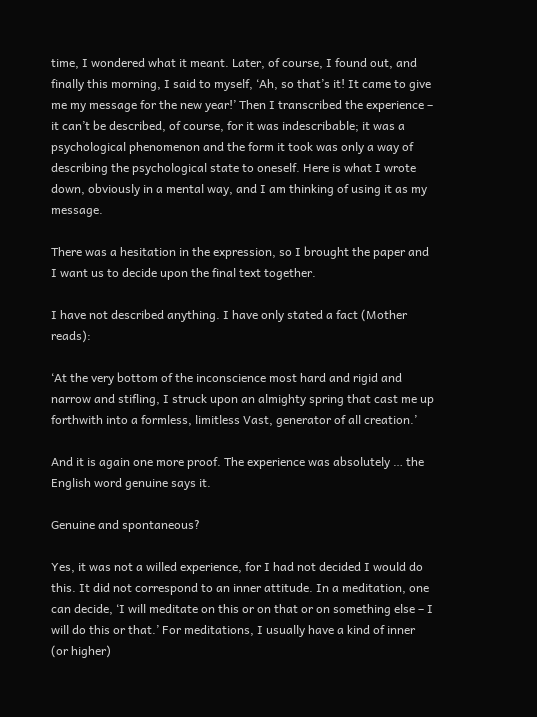time, I wondered what it meant. Later, of course, I found out, and finally this morning, I said to myself, ‘Ah, so that’s it! It came to give me my message for the new year!’ Then I transcribed the experience – it can’t be described, of course, for it was indescribable; it was a psychological phenomenon and the form it took was only a way of describing the psychological state to oneself. Here is what I wrote down, obviously in a mental way, and I am thinking of using it as my message.

There was a hesitation in the expression, so I brought the paper and I want us to decide upon the final text together.

I have not described anything. I have only stated a fact (Mother reads):

‘At the very bottom of the inconscience most hard and rigid and narrow and stifling, I struck upon an almighty spring that cast me up forthwith into a formless, limitless Vast, generator of all creation.’

And it is again one more proof. The experience was absolutely … the English word genuine says it.

Genuine and spontaneous?

Yes, it was not a willed experience, for I had not decided I would do this. It did not correspond to an inner attitude. In a meditation, one can decide, ‘I will meditate on this or on that or on something else – I will do this or that.’ For meditations, I usually have a kind of inner (or higher)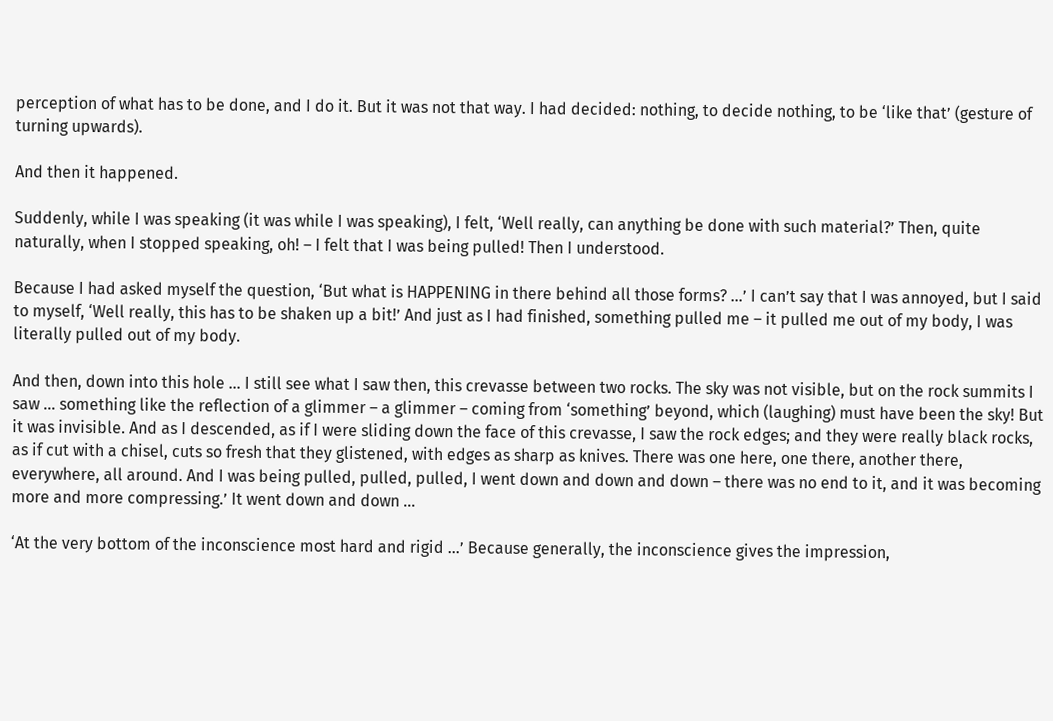perception of what has to be done, and I do it. But it was not that way. I had decided: nothing, to decide nothing, to be ‘like that’ (gesture of turning upwards).

And then it happened.

Suddenly, while I was speaking (it was while I was speaking), I felt, ‘Well really, can anything be done with such material?’ Then, quite naturally, when I stopped speaking, oh! – I felt that I was being pulled! Then I understood.

Because I had asked myself the question, ‘But what is HAPPENING in there behind all those forms? …’ I can’t say that I was annoyed, but I said to myself, ‘Well really, this has to be shaken up a bit!’ And just as I had finished, something pulled me – it pulled me out of my body, I was literally pulled out of my body.

And then, down into this hole … I still see what I saw then, this crevasse between two rocks. The sky was not visible, but on the rock summits I saw … something like the reflection of a glimmer – a glimmer – coming from ‘something’ beyond, which (laughing) must have been the sky! But it was invisible. And as I descended, as if I were sliding down the face of this crevasse, I saw the rock edges; and they were really black rocks, as if cut with a chisel, cuts so fresh that they glistened, with edges as sharp as knives. There was one here, one there, another there, everywhere, all around. And I was being pulled, pulled, pulled, I went down and down and down – there was no end to it, and it was becoming more and more compressing.’ It went down and down …

‘At the very bottom of the inconscience most hard and rigid …’ Because generally, the inconscience gives the impression,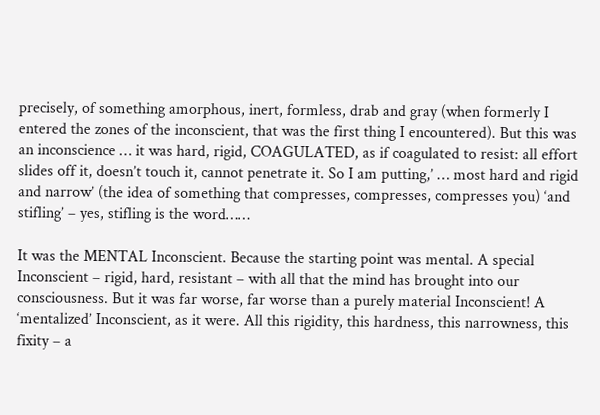precisely, of something amorphous, inert, formless, drab and gray (when formerly I entered the zones of the inconscient, that was the first thing I encountered). But this was an inconscience … it was hard, rigid, COAGULATED, as if coagulated to resist: all effort slides off it, doesn’t touch it, cannot penetrate it. So I am putting,’ … most hard and rigid and narrow’ (the idea of something that compresses, compresses, compresses you) ‘and stifling’ – yes, stifling is the word……

It was the MENTAL Inconscient. Because the starting point was mental. A special Inconscient – rigid, hard, resistant – with all that the mind has brought into our consciousness. But it was far worse, far worse than a purely material Inconscient! A ‘mentalized’ Inconscient, as it were. All this rigidity, this hardness, this narrowness, this fixity – a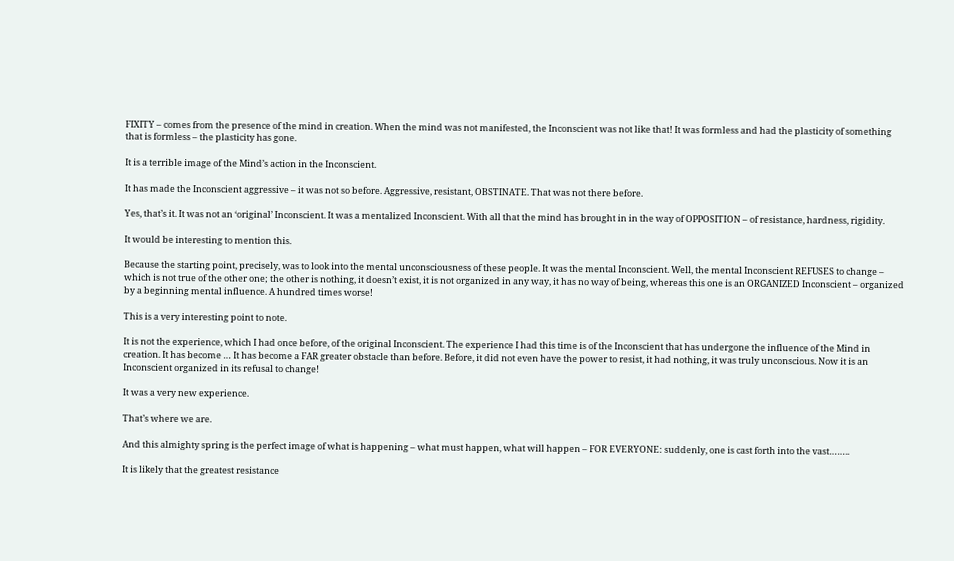FIXITY – comes from the presence of the mind in creation. When the mind was not manifested, the Inconscient was not like that! It was formless and had the plasticity of something that is formless – the plasticity has gone.

It is a terrible image of the Mind’s action in the Inconscient.

It has made the Inconscient aggressive – it was not so before. Aggressive, resistant, OBSTINATE. That was not there before.

Yes, that’s it. It was not an ‘original’ Inconscient. It was a mentalized Inconscient. With all that the mind has brought in in the way of OPPOSITION – of resistance, hardness, rigidity.

It would be interesting to mention this.

Because the starting point, precisely, was to look into the mental unconsciousness of these people. It was the mental Inconscient. Well, the mental Inconscient REFUSES to change – which is not true of the other one; the other is nothing, it doesn’t exist, it is not organized in any way, it has no way of being, whereas this one is an ORGANIZED Inconscient – organized by a beginning mental influence. A hundred times worse!

This is a very interesting point to note.

It is not the experience, which I had once before, of the original Inconscient. The experience I had this time is of the Inconscient that has undergone the influence of the Mind in creation. It has become … It has become a FAR greater obstacle than before. Before, it did not even have the power to resist, it had nothing, it was truly unconscious. Now it is an Inconscient organized in its refusal to change!

It was a very new experience.

That’s where we are.

And this almighty spring is the perfect image of what is happening – what must happen, what will happen – FOR EVERYONE: suddenly, one is cast forth into the vast……..

It is likely that the greatest resistance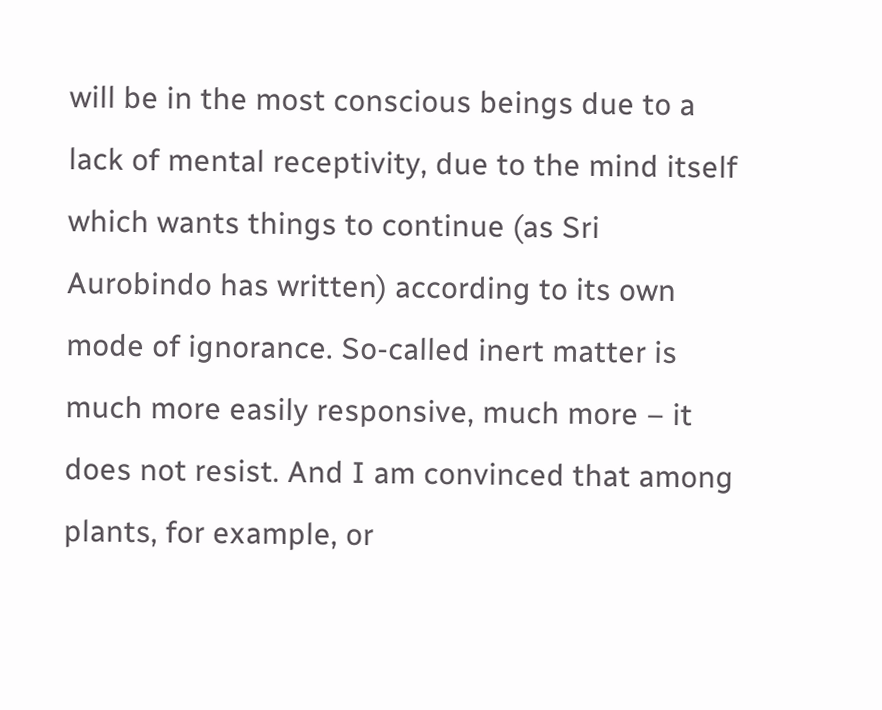will be in the most conscious beings due to a lack of mental receptivity, due to the mind itself which wants things to continue (as Sri Aurobindo has written) according to its own mode of ignorance. So-called inert matter is much more easily responsive, much more – it does not resist. And I am convinced that among plants, for example, or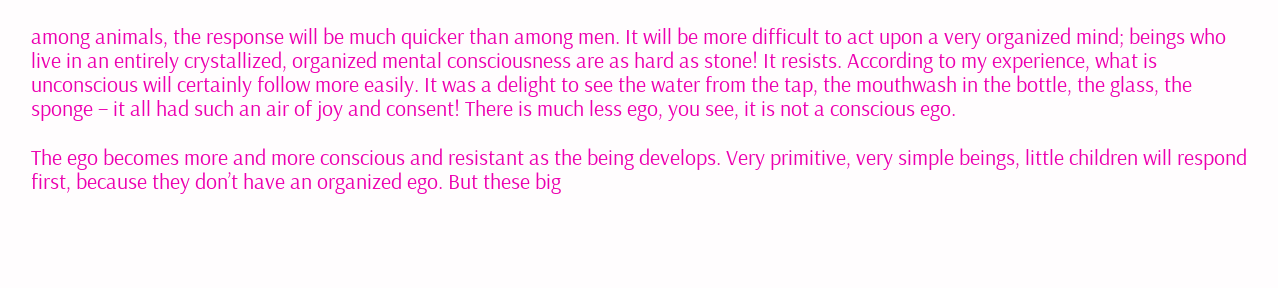among animals, the response will be much quicker than among men. It will be more difficult to act upon a very organized mind; beings who live in an entirely crystallized, organized mental consciousness are as hard as stone! It resists. According to my experience, what is unconscious will certainly follow more easily. It was a delight to see the water from the tap, the mouthwash in the bottle, the glass, the sponge – it all had such an air of joy and consent! There is much less ego, you see, it is not a conscious ego.

The ego becomes more and more conscious and resistant as the being develops. Very primitive, very simple beings, little children will respond first, because they don’t have an organized ego. But these big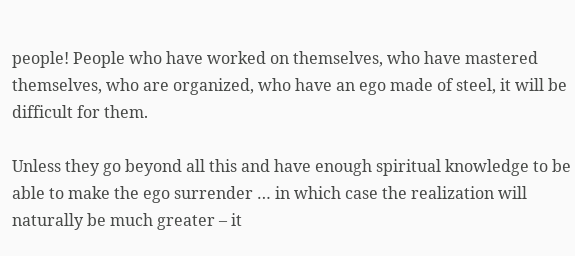people! People who have worked on themselves, who have mastered themselves, who are organized, who have an ego made of steel, it will be difficult for them.

Unless they go beyond all this and have enough spiritual knowledge to be able to make the ego surrender … in which case the realization will naturally be much greater – it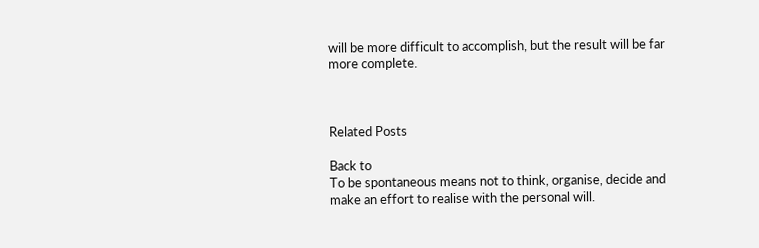will be more difficult to accomplish, but the result will be far more complete.



Related Posts

Back to
To be spontaneous means not to think, organise, decide and make an effort to realise with the personal will.